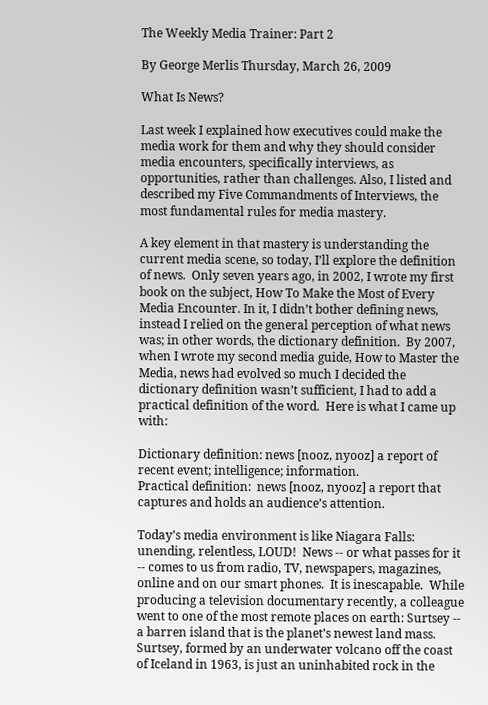The Weekly Media Trainer: Part 2

By George Merlis Thursday, March 26, 2009

What Is News?

Last week I explained how executives could make the media work for them and why they should consider media encounters, specifically interviews, as opportunities, rather than challenges. Also, I listed and described my Five Commandments of Interviews, the most fundamental rules for media mastery.

A key element in that mastery is understanding the current media scene, so today, I’ll explore the definition of news.  Only seven years ago, in 2002, I wrote my first book on the subject, How To Make the Most of Every Media Encounter. In it, I didn’t bother defining news, instead I relied on the general perception of what news was; in other words, the dictionary definition.  By 2007, when I wrote my second media guide, How to Master the Media, news had evolved so much I decided the dictionary definition wasn’t sufficient, I had to add a practical definition of the word.  Here is what I came up with:

Dictionary definition: news [nooz, nyooz] a report of recent event; intelligence; information.
Practical definition:  news [nooz, nyooz] a report that captures and holds an audience’s attention.

Today’s media environment is like Niagara Falls: unending, relentless, LOUD!  News -- or what passes for it -- comes to us from radio, TV, newspapers, magazines, online and on our smart phones.  It is inescapable.  While producing a television documentary recently, a colleague went to one of the most remote places on earth: Surtsey -- a barren island that is the planet’s newest land mass. Surtsey, formed by an underwater volcano off the coast of Iceland in 1963, is just an uninhabited rock in the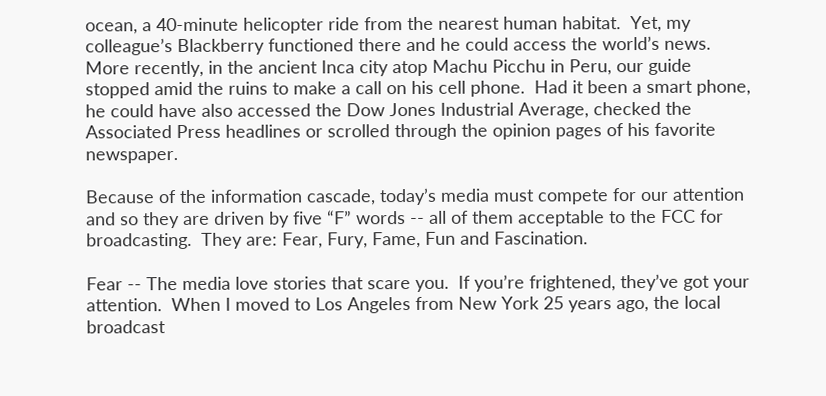ocean, a 40-minute helicopter ride from the nearest human habitat.  Yet, my colleague’s Blackberry functioned there and he could access the world’s news. More recently, in the ancient Inca city atop Machu Picchu in Peru, our guide stopped amid the ruins to make a call on his cell phone.  Had it been a smart phone, he could have also accessed the Dow Jones Industrial Average, checked the Associated Press headlines or scrolled through the opinion pages of his favorite newspaper.

Because of the information cascade, today’s media must compete for our attention and so they are driven by five “F” words -- all of them acceptable to the FCC for broadcasting.  They are: Fear, Fury, Fame, Fun and Fascination.

Fear -- The media love stories that scare you.  If you’re frightened, they’ve got your attention.  When I moved to Los Angeles from New York 25 years ago, the local broadcast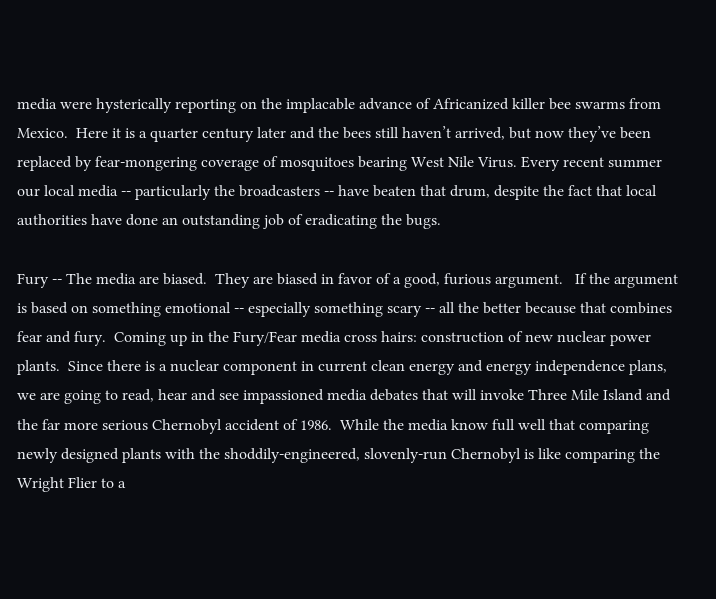media were hysterically reporting on the implacable advance of Africanized killer bee swarms from Mexico.  Here it is a quarter century later and the bees still haven’t arrived, but now they’ve been replaced by fear-mongering coverage of mosquitoes bearing West Nile Virus. Every recent summer our local media -- particularly the broadcasters -- have beaten that drum, despite the fact that local authorities have done an outstanding job of eradicating the bugs.

Fury -- The media are biased.  They are biased in favor of a good, furious argument.   If the argument is based on something emotional -- especially something scary -- all the better because that combines fear and fury.  Coming up in the Fury/Fear media cross hairs: construction of new nuclear power plants.  Since there is a nuclear component in current clean energy and energy independence plans, we are going to read, hear and see impassioned media debates that will invoke Three Mile Island and the far more serious Chernobyl accident of 1986.  While the media know full well that comparing newly designed plants with the shoddily-engineered, slovenly-run Chernobyl is like comparing the Wright Flier to a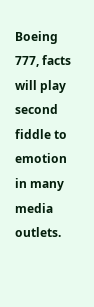Boeing 777, facts will play second fiddle to emotion in many media outlets.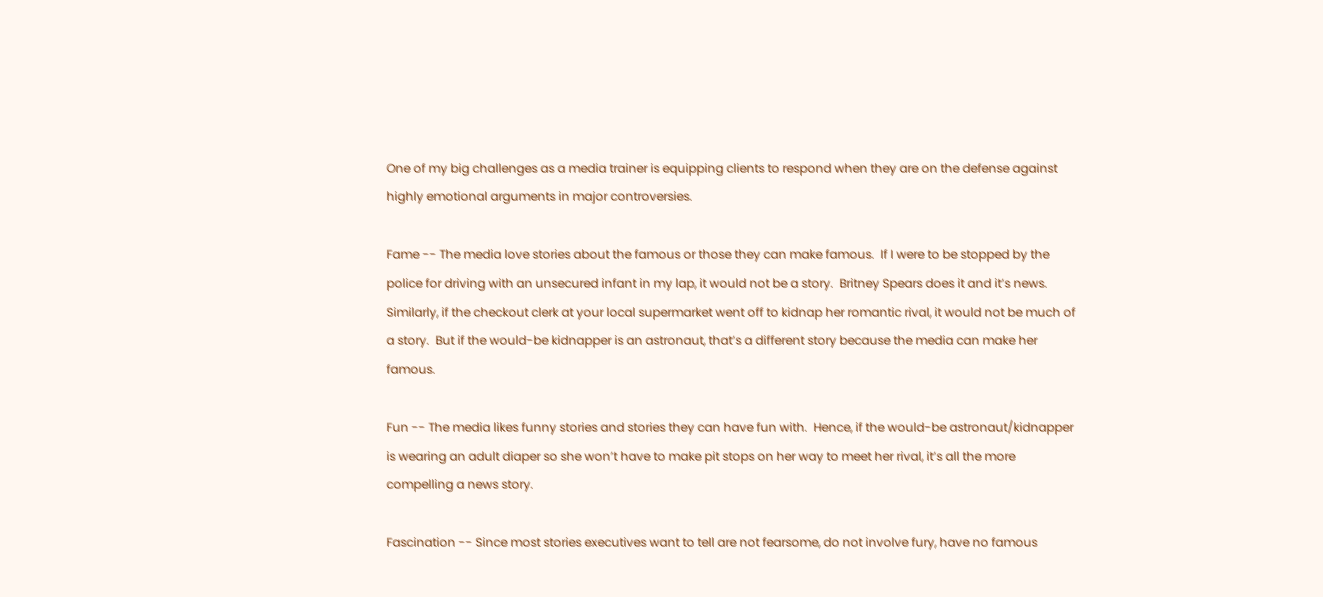One of my big challenges as a media trainer is equipping clients to respond when they are on the defense against highly emotional arguments in major controversies.

Fame -- The media love stories about the famous or those they can make famous.  If I were to be stopped by the police for driving with an unsecured infant in my lap, it would not be a story.  Britney Spears does it and it’s news.  Similarly, if the checkout clerk at your local supermarket went off to kidnap her romantic rival, it would not be much of a story.  But if the would-be kidnapper is an astronaut, that’s a different story because the media can make her famous.

Fun -- The media likes funny stories and stories they can have fun with.  Hence, if the would-be astronaut/kidnapper is wearing an adult diaper so she won’t have to make pit stops on her way to meet her rival, it’s all the more compelling a news story.

Fascination -- Since most stories executives want to tell are not fearsome, do not involve fury, have no famous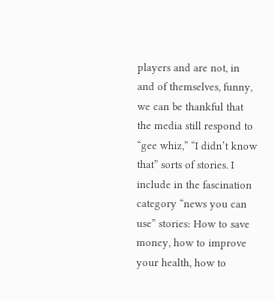players and are not, in and of themselves, funny, we can be thankful that the media still respond to “gee whiz,” “I didn’t know that” sorts of stories. I include in the fascination category “news you can use” stories: How to save money, how to improve your health, how to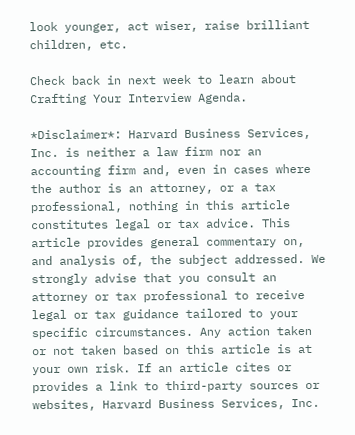look younger, act wiser, raise brilliant children, etc.

Check back in next week to learn about Crafting Your Interview Agenda.

*Disclaimer*: Harvard Business Services, Inc. is neither a law firm nor an accounting firm and, even in cases where the author is an attorney, or a tax professional, nothing in this article constitutes legal or tax advice. This article provides general commentary on, and analysis of, the subject addressed. We strongly advise that you consult an attorney or tax professional to receive legal or tax guidance tailored to your specific circumstances. Any action taken or not taken based on this article is at your own risk. If an article cites or provides a link to third-party sources or websites, Harvard Business Services, Inc.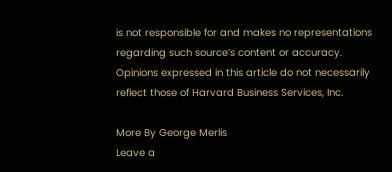is not responsible for and makes no representations regarding such source’s content or accuracy. Opinions expressed in this article do not necessarily reflect those of Harvard Business Services, Inc.

More By George Merlis
Leave a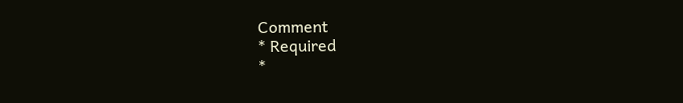Comment
* Required
*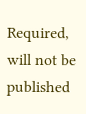Required, will not be published